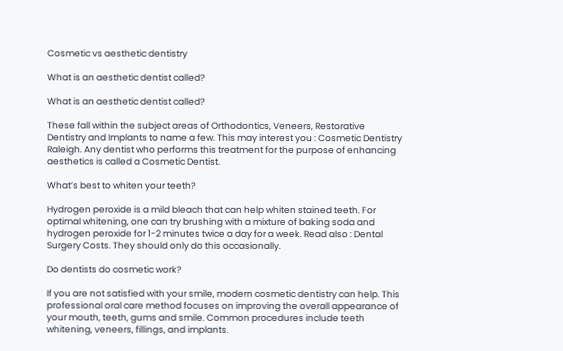Cosmetic vs aesthetic dentistry

What is an aesthetic dentist called?

What is an aesthetic dentist called?

These fall within the subject areas of Orthodontics, Veneers, Restorative Dentistry and Implants to name a few. This may interest you : Cosmetic Dentistry Raleigh. Any dentist who performs this treatment for the purpose of enhancing aesthetics is called a Cosmetic Dentist.

What’s best to whiten your teeth?

Hydrogen peroxide is a mild bleach that can help whiten stained teeth. For optimal whitening, one can try brushing with a mixture of baking soda and hydrogen peroxide for 1-2 minutes twice a day for a week. Read also : Dental Surgery Costs. They should only do this occasionally.

Do dentists do cosmetic work?

If you are not satisfied with your smile, modern cosmetic dentistry can help. This professional oral care method focuses on improving the overall appearance of your mouth, teeth, gums and smile. Common procedures include teeth whitening, veneers, fillings, and implants.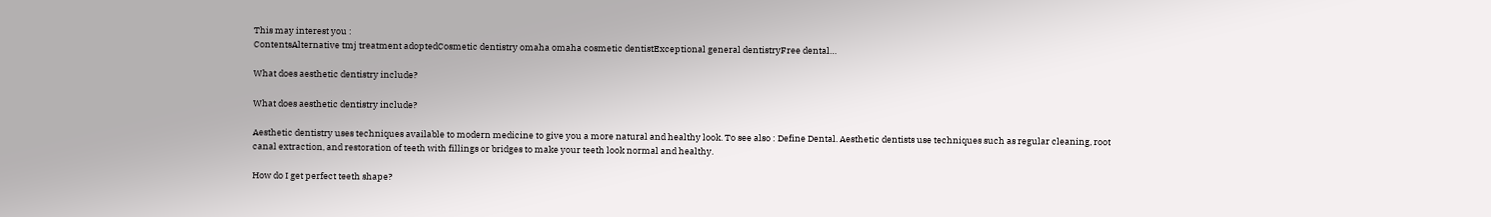This may interest you :
ContentsAlternative tmj treatment adoptedCosmetic dentistry omaha omaha cosmetic dentistExceptional general dentistryFree dental…

What does aesthetic dentistry include?

What does aesthetic dentistry include?

Aesthetic dentistry uses techniques available to modern medicine to give you a more natural and healthy look. To see also : Define Dental. Aesthetic dentists use techniques such as regular cleaning, root canal extraction, and restoration of teeth with fillings or bridges to make your teeth look normal and healthy.

How do I get perfect teeth shape?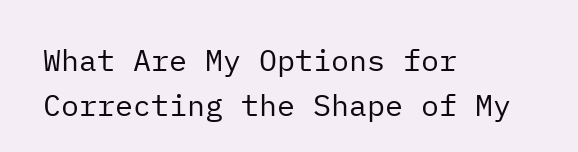What Are My Options for Correcting the Shape of My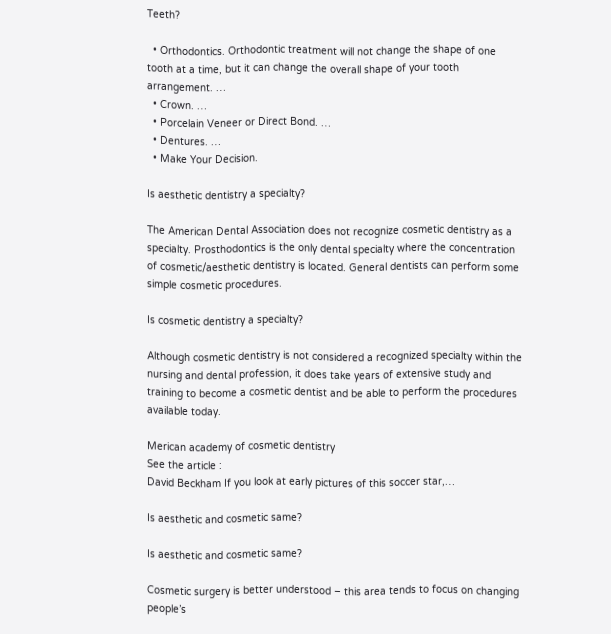Teeth?

  • Orthodontics. Orthodontic treatment will not change the shape of one tooth at a time, but it can change the overall shape of your tooth arrangement. …
  • Crown. …
  • Porcelain Veneer or Direct Bond. …
  • Dentures. …
  • Make Your Decision.

Is aesthetic dentistry a specialty?

The American Dental Association does not recognize cosmetic dentistry as a specialty. Prosthodontics is the only dental specialty where the concentration of cosmetic/aesthetic dentistry is located. General dentists can perform some simple cosmetic procedures.

Is cosmetic dentistry a specialty?

Although cosmetic dentistry is not considered a recognized specialty within the nursing and dental profession, it does take years of extensive study and training to become a cosmetic dentist and be able to perform the procedures available today.

Merican academy of cosmetic dentistry
See the article :
David Beckham If you look at early pictures of this soccer star,…

Is aesthetic and cosmetic same?

Is aesthetic and cosmetic same?

Cosmetic surgery is better understood – this area tends to focus on changing people’s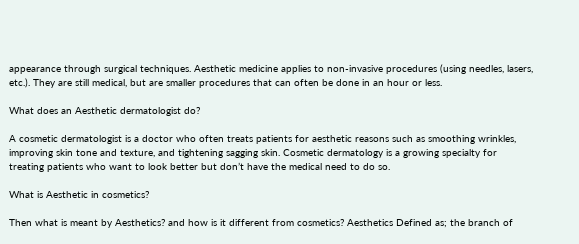appearance through surgical techniques. Aesthetic medicine applies to non-invasive procedures (using needles, lasers, etc.). They are still medical, but are smaller procedures that can often be done in an hour or less.

What does an Aesthetic dermatologist do?

A cosmetic dermatologist is a doctor who often treats patients for aesthetic reasons such as smoothing wrinkles, improving skin tone and texture, and tightening sagging skin. Cosmetic dermatology is a growing specialty for treating patients who want to look better but don’t have the medical need to do so.

What is Aesthetic in cosmetics?

Then what is meant by Aesthetics? and how is it different from cosmetics? Aesthetics Defined as; the branch of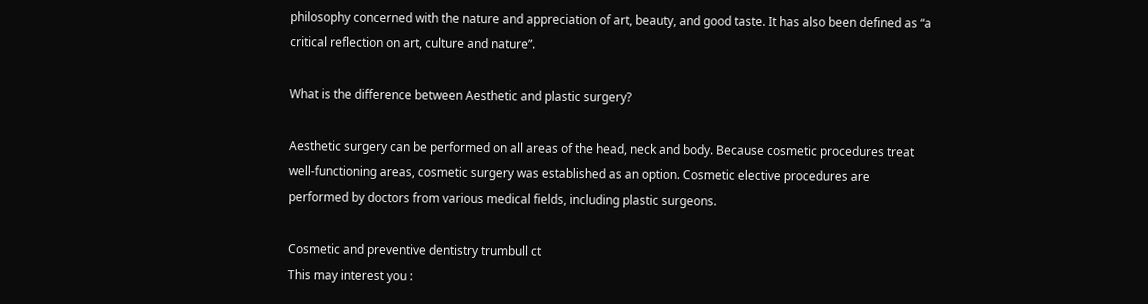philosophy concerned with the nature and appreciation of art, beauty, and good taste. It has also been defined as “a critical reflection on art, culture and nature”.

What is the difference between Aesthetic and plastic surgery?

Aesthetic surgery can be performed on all areas of the head, neck and body. Because cosmetic procedures treat well-functioning areas, cosmetic surgery was established as an option. Cosmetic elective procedures are performed by doctors from various medical fields, including plastic surgeons.

Cosmetic and preventive dentistry trumbull ct
This may interest you :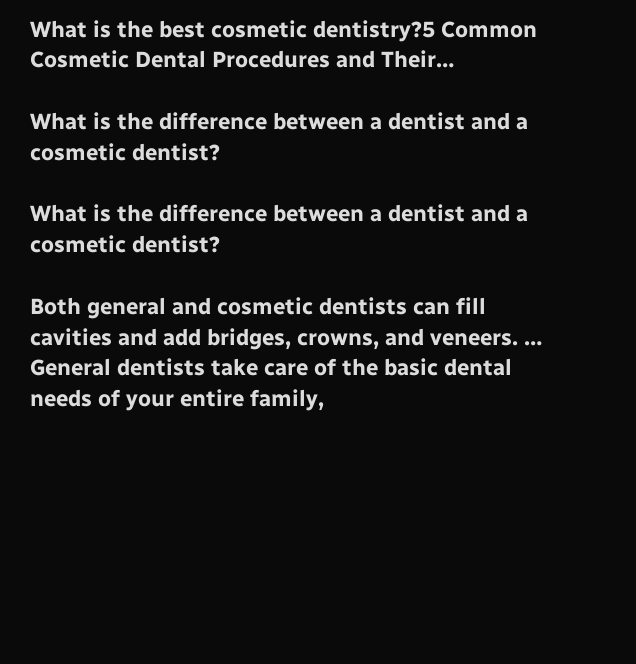What is the best cosmetic dentistry?5 Common Cosmetic Dental Procedures and Their…

What is the difference between a dentist and a cosmetic dentist?

What is the difference between a dentist and a cosmetic dentist?

Both general and cosmetic dentists can fill cavities and add bridges, crowns, and veneers. … General dentists take care of the basic dental needs of your entire family,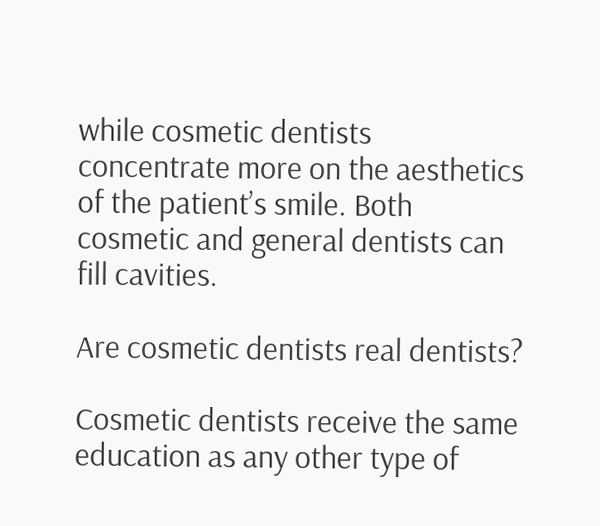while cosmetic dentists concentrate more on the aesthetics of the patient’s smile. Both cosmetic and general dentists can fill cavities.

Are cosmetic dentists real dentists?

Cosmetic dentists receive the same education as any other type of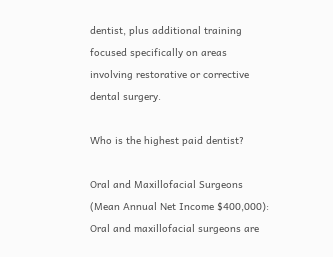dentist, plus additional training focused specifically on areas involving restorative or corrective dental surgery.

Who is the highest paid dentist?

Oral and Maxillofacial Surgeons (Mean Annual Net Income $400,000): Oral and maxillofacial surgeons are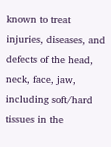known to treat injuries, diseases, and defects of the head, neck, face, jaw, including soft/hard tissues in the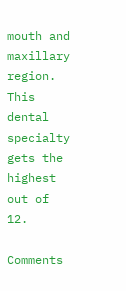mouth and maxillary region. This dental specialty gets the highest out of 12.

Comments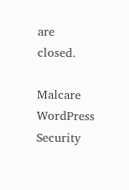are closed.

Malcare WordPress Security